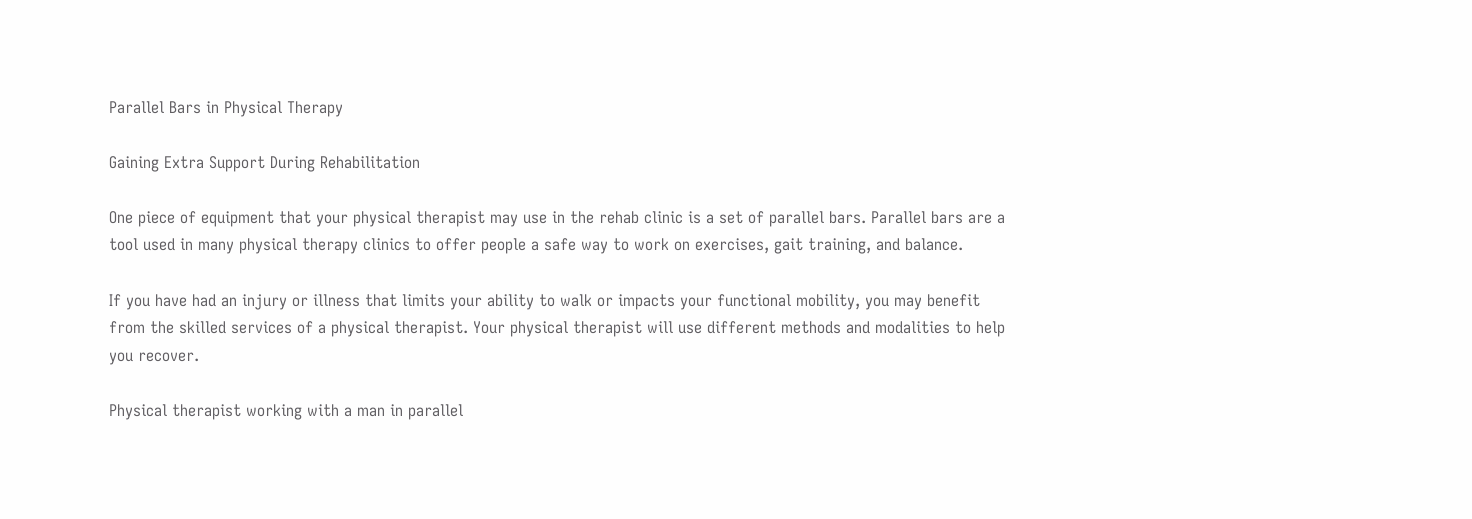Parallel Bars in Physical Therapy

Gaining Extra Support During Rehabilitation

One piece of equipment that your physical therapist may use in the rehab clinic is a set of parallel bars. Parallel bars are a tool used in many physical therapy clinics to offer people a safe way to work on exercises, gait training, and balance.

If you have had an injury or illness that limits your ability to walk or impacts your functional mobility, you may benefit from the skilled services of a physical therapist. Your physical therapist will use different methods and modalities to help you recover.

Physical therapist working with a man in parallel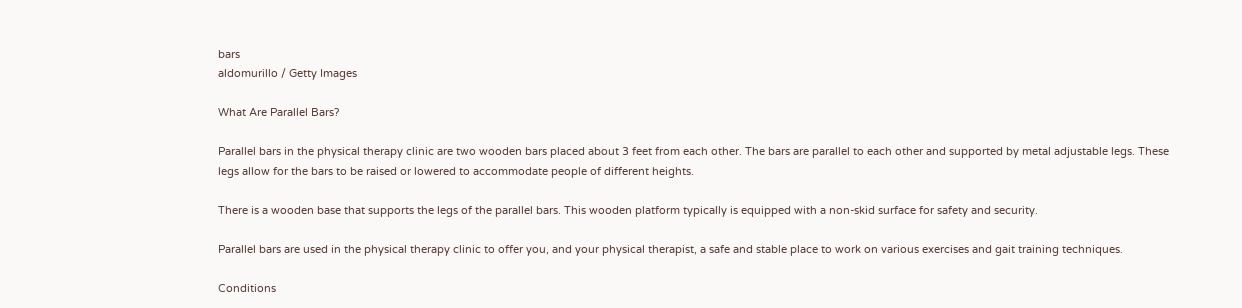bars
aldomurillo / Getty Images

What Are Parallel Bars?

Parallel bars in the physical therapy clinic are two wooden bars placed about 3 feet from each other. The bars are parallel to each other and supported by metal adjustable legs. These legs allow for the bars to be raised or lowered to accommodate people of different heights.

There is a wooden base that supports the legs of the parallel bars. This wooden platform typically is equipped with a non-skid surface for safety and security.

Parallel bars are used in the physical therapy clinic to offer you, and your physical therapist, a safe and stable place to work on various exercises and gait training techniques.

Conditions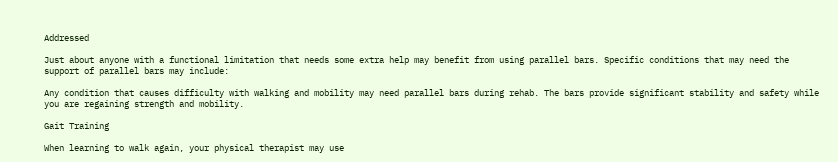Addressed

Just about anyone with a functional limitation that needs some extra help may benefit from using parallel bars. Specific conditions that may need the support of parallel bars may include:

Any condition that causes difficulty with walking and mobility may need parallel bars during rehab. The bars provide significant stability and safety while you are regaining strength and mobility.

Gait Training

When learning to walk again, your physical therapist may use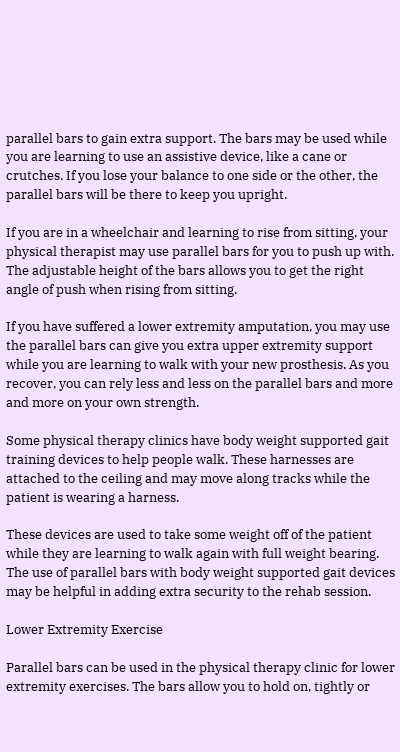parallel bars to gain extra support. The bars may be used while you are learning to use an assistive device, like a cane or crutches. If you lose your balance to one side or the other, the parallel bars will be there to keep you upright.

If you are in a wheelchair and learning to rise from sitting, your physical therapist may use parallel bars for you to push up with. The adjustable height of the bars allows you to get the right angle of push when rising from sitting.

If you have suffered a lower extremity amputation, you may use the parallel bars can give you extra upper extremity support while you are learning to walk with your new prosthesis. As you recover, you can rely less and less on the parallel bars and more and more on your own strength.

Some physical therapy clinics have body weight supported gait training devices to help people walk. These harnesses are attached to the ceiling and may move along tracks while the patient is wearing a harness.

These devices are used to take some weight off of the patient while they are learning to walk again with full weight bearing. The use of parallel bars with body weight supported gait devices may be helpful in adding extra security to the rehab session.

Lower Extremity Exercise

Parallel bars can be used in the physical therapy clinic for lower extremity exercises. The bars allow you to hold on, tightly or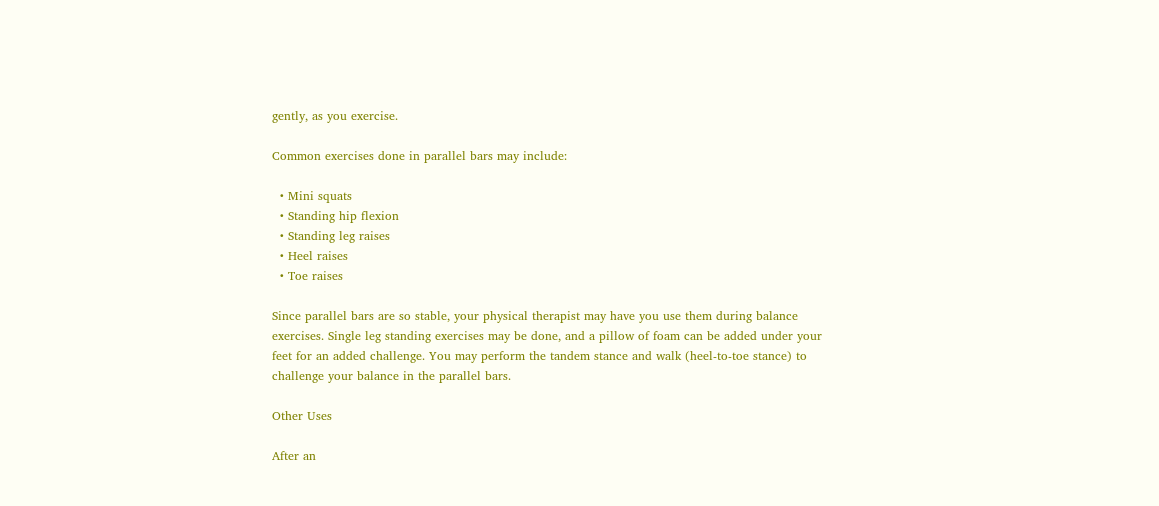gently, as you exercise.

Common exercises done in parallel bars may include:

  • Mini squats
  • Standing hip flexion
  • Standing leg raises
  • Heel raises
  • Toe raises

Since parallel bars are so stable, your physical therapist may have you use them during balance exercises. Single leg standing exercises may be done, and a pillow of foam can be added under your feet for an added challenge. You may perform the tandem stance and walk (heel-to-toe stance) to challenge your balance in the parallel bars.

Other Uses

After an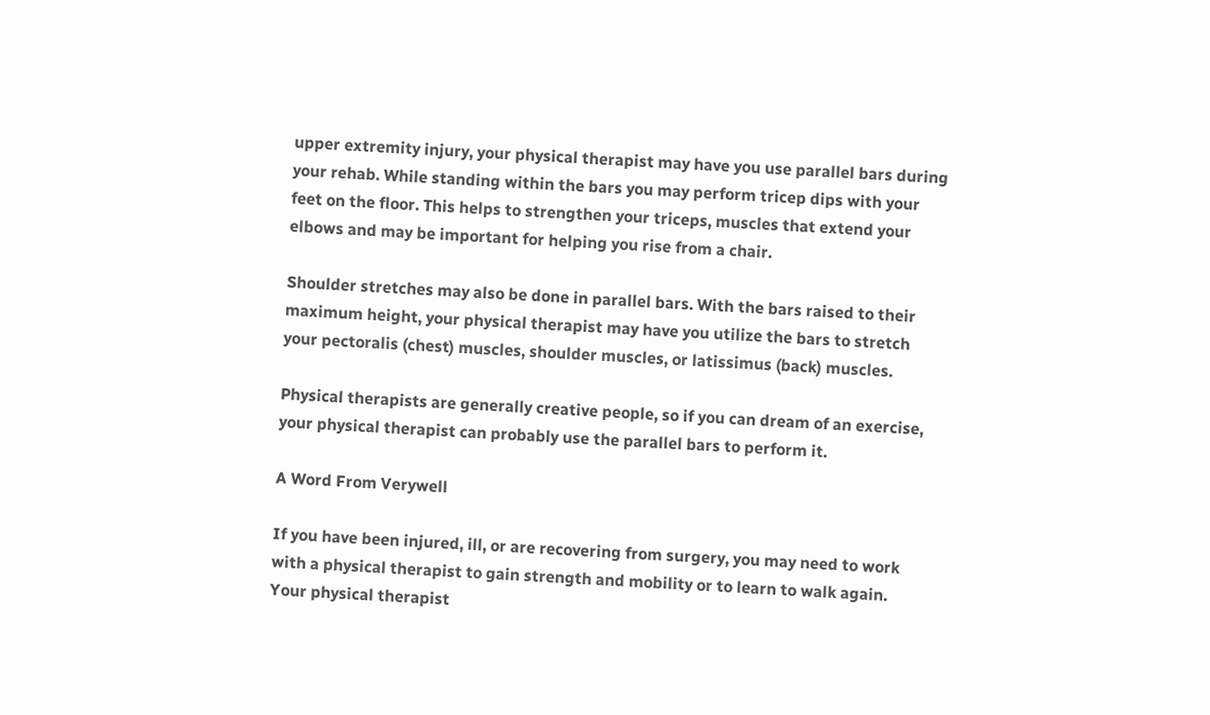upper extremity injury, your physical therapist may have you use parallel bars during your rehab. While standing within the bars you may perform tricep dips with your feet on the floor. This helps to strengthen your triceps, muscles that extend your elbows and may be important for helping you rise from a chair.

Shoulder stretches may also be done in parallel bars. With the bars raised to their maximum height, your physical therapist may have you utilize the bars to stretch your pectoralis (chest) muscles, shoulder muscles, or latissimus (back) muscles.

Physical therapists are generally creative people, so if you can dream of an exercise, your physical therapist can probably use the parallel bars to perform it.

A Word From Verywell

If you have been injured, ill, or are recovering from surgery, you may need to work with a physical therapist to gain strength and mobility or to learn to walk again. Your physical therapist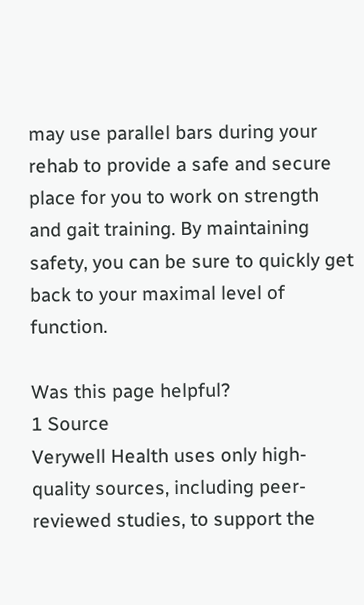may use parallel bars during your rehab to provide a safe and secure place for you to work on strength and gait training. By maintaining safety, you can be sure to quickly get back to your maximal level of function.

Was this page helpful?
1 Source
Verywell Health uses only high-quality sources, including peer-reviewed studies, to support the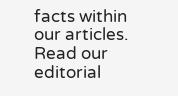facts within our articles. Read our editorial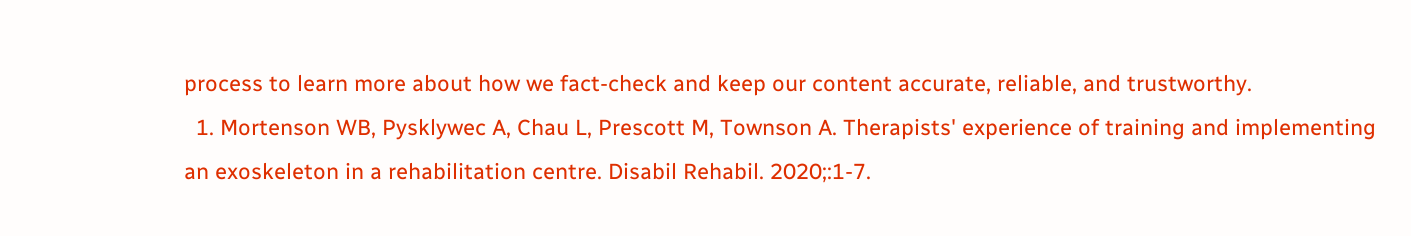process to learn more about how we fact-check and keep our content accurate, reliable, and trustworthy.
  1. Mortenson WB, Pysklywec A, Chau L, Prescott M, Townson A. Therapists' experience of training and implementing an exoskeleton in a rehabilitation centre. Disabil Rehabil. 2020;:1-7.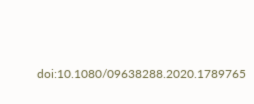doi:10.1080/09638288.2020.1789765